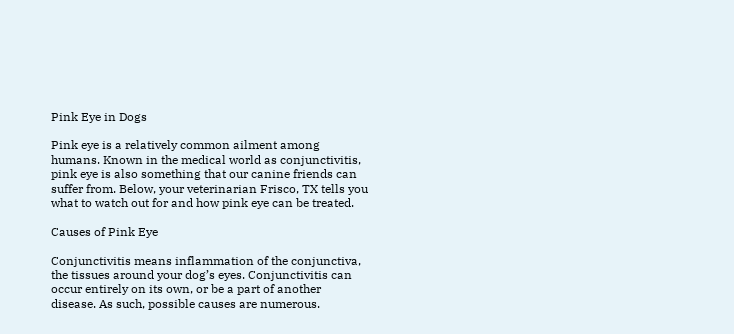Pink Eye in Dogs

Pink eye is a relatively common ailment among humans. Known in the medical world as conjunctivitis, pink eye is also something that our canine friends can suffer from. Below, your veterinarian Frisco, TX tells you what to watch out for and how pink eye can be treated.

Causes of Pink Eye

Conjunctivitis means inflammation of the conjunctiva, the tissues around your dog’s eyes. Conjunctivitis can occur entirely on its own, or be a part of another disease. As such, possible causes are numerous.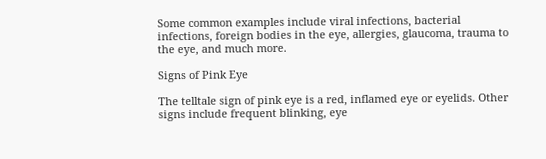Some common examples include viral infections, bacterial infections, foreign bodies in the eye, allergies, glaucoma, trauma to the eye, and much more.

Signs of Pink Eye

The telltale sign of pink eye is a red, inflamed eye or eyelids. Other signs include frequent blinking, eye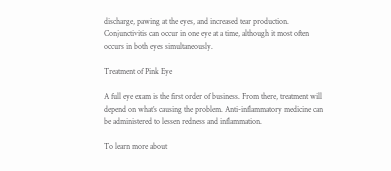discharge, pawing at the eyes, and increased tear production. Conjunctivitis can occur in one eye at a time, although it most often occurs in both eyes simultaneously.

Treatment of Pink Eye

A full eye exam is the first order of business. From there, treatment will depend on what’s causing the problem. Anti-inflammatory medicine can be administered to lessen redness and inflammation.

To learn more about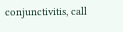conjunctivitis, call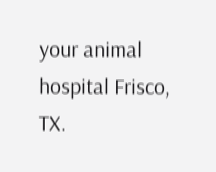your animal hospital Frisco, TX.